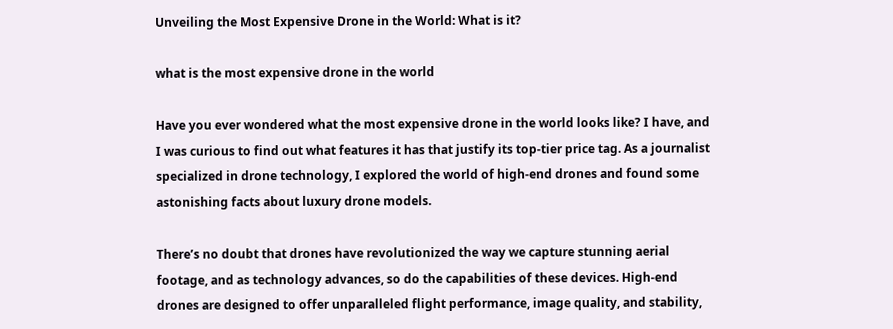Unveiling the Most Expensive Drone in the World: What is it?

what is the most expensive drone in the world

Have you ever wondered what the most expensive drone in the world looks like? I have, and I was curious to find out what features it has that justify its top-tier price tag. As a journalist specialized in drone technology, I explored the world of high-end drones and found some astonishing facts about luxury drone models.

There’s no doubt that drones have revolutionized the way we capture stunning aerial footage, and as technology advances, so do the capabilities of these devices. High-end drones are designed to offer unparalleled flight performance, image quality, and stability,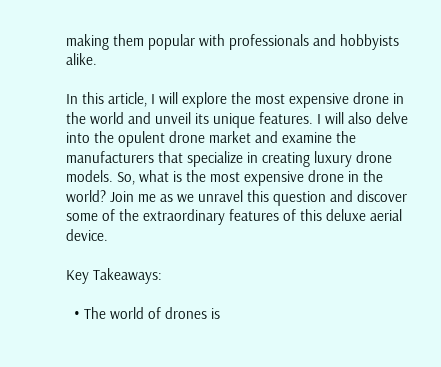making them popular with professionals and hobbyists alike.

In this article, I will explore the most expensive drone in the world and unveil its unique features. I will also delve into the opulent drone market and examine the manufacturers that specialize in creating luxury drone models. So, what is the most expensive drone in the world? Join me as we unravel this question and discover some of the extraordinary features of this deluxe aerial device.

Key Takeaways:

  • The world of drones is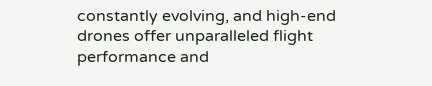constantly evolving, and high-end drones offer unparalleled flight performance and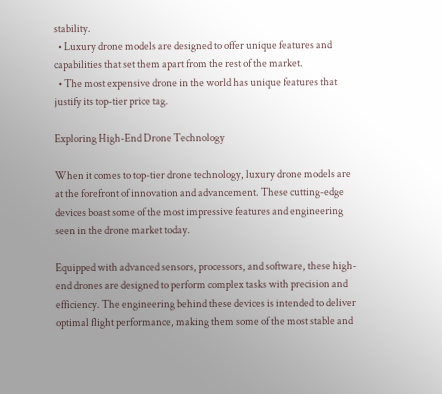stability.
  • Luxury drone models are designed to offer unique features and capabilities that set them apart from the rest of the market.
  • The most expensive drone in the world has unique features that justify its top-tier price tag.

Exploring High-End Drone Technology

When it comes to top-tier drone technology, luxury drone models are at the forefront of innovation and advancement. These cutting-edge devices boast some of the most impressive features and engineering seen in the drone market today.

Equipped with advanced sensors, processors, and software, these high-end drones are designed to perform complex tasks with precision and efficiency. The engineering behind these devices is intended to deliver optimal flight performance, making them some of the most stable and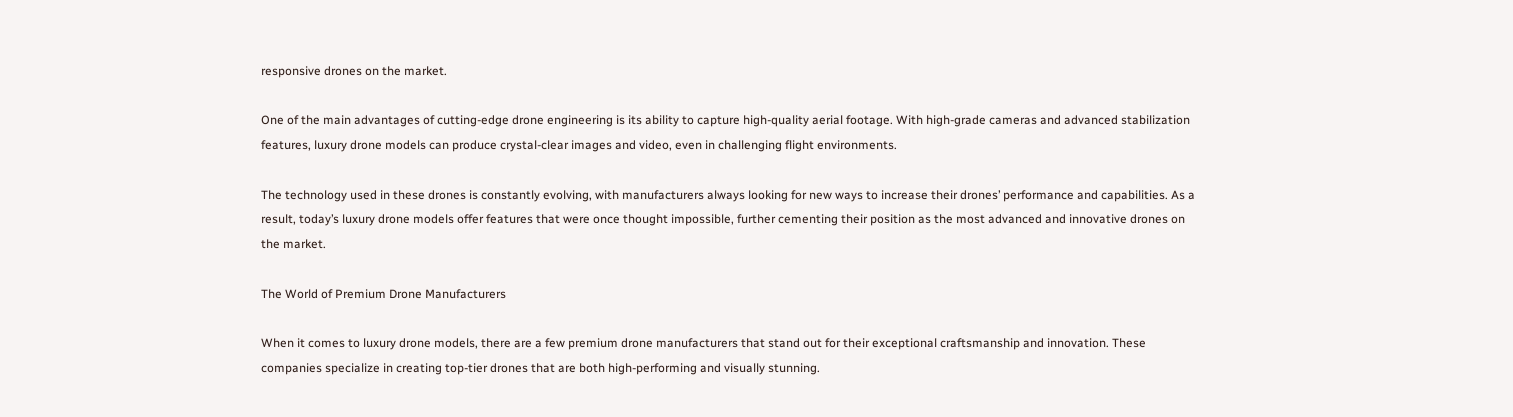responsive drones on the market.

One of the main advantages of cutting-edge drone engineering is its ability to capture high-quality aerial footage. With high-grade cameras and advanced stabilization features, luxury drone models can produce crystal-clear images and video, even in challenging flight environments.

The technology used in these drones is constantly evolving, with manufacturers always looking for new ways to increase their drones’ performance and capabilities. As a result, today’s luxury drone models offer features that were once thought impossible, further cementing their position as the most advanced and innovative drones on the market.

The World of Premium Drone Manufacturers

When it comes to luxury drone models, there are a few premium drone manufacturers that stand out for their exceptional craftsmanship and innovation. These companies specialize in creating top-tier drones that are both high-performing and visually stunning.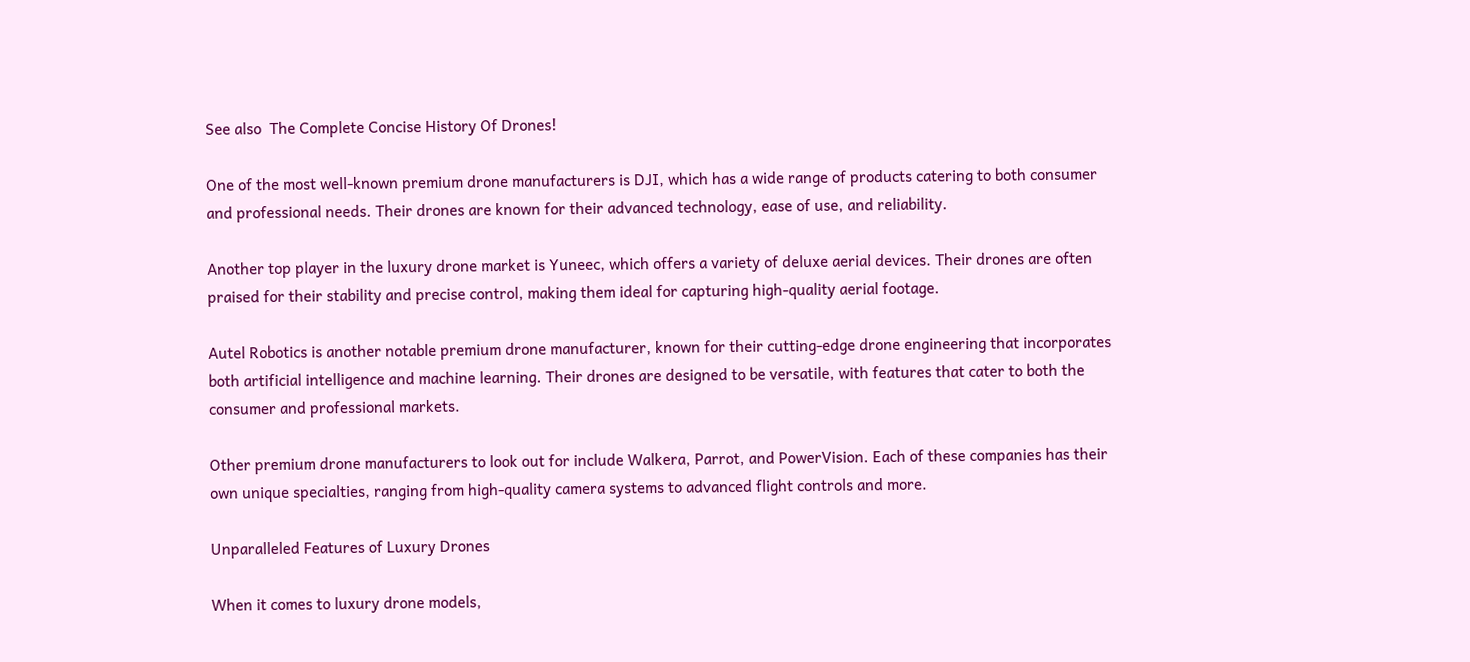See also  The Complete Concise History Of Drones!

One of the most well-known premium drone manufacturers is DJI, which has a wide range of products catering to both consumer and professional needs. Their drones are known for their advanced technology, ease of use, and reliability.

Another top player in the luxury drone market is Yuneec, which offers a variety of deluxe aerial devices. Their drones are often praised for their stability and precise control, making them ideal for capturing high-quality aerial footage.

Autel Robotics is another notable premium drone manufacturer, known for their cutting-edge drone engineering that incorporates both artificial intelligence and machine learning. Their drones are designed to be versatile, with features that cater to both the consumer and professional markets.

Other premium drone manufacturers to look out for include Walkera, Parrot, and PowerVision. Each of these companies has their own unique specialties, ranging from high-quality camera systems to advanced flight controls and more.

Unparalleled Features of Luxury Drones

When it comes to luxury drone models,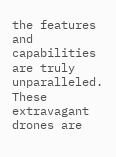the features and capabilities are truly unparalleled. These extravagant drones are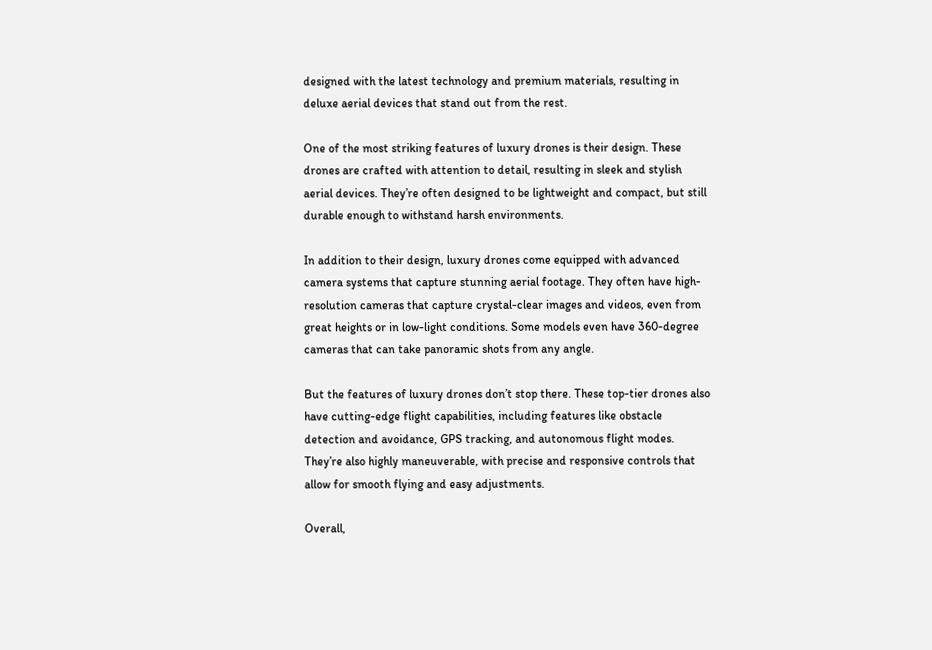designed with the latest technology and premium materials, resulting in deluxe aerial devices that stand out from the rest.

One of the most striking features of luxury drones is their design. These drones are crafted with attention to detail, resulting in sleek and stylish aerial devices. They’re often designed to be lightweight and compact, but still durable enough to withstand harsh environments.

In addition to their design, luxury drones come equipped with advanced camera systems that capture stunning aerial footage. They often have high-resolution cameras that capture crystal-clear images and videos, even from great heights or in low-light conditions. Some models even have 360-degree cameras that can take panoramic shots from any angle.

But the features of luxury drones don’t stop there. These top-tier drones also have cutting-edge flight capabilities, including features like obstacle detection and avoidance, GPS tracking, and autonomous flight modes. They’re also highly maneuverable, with precise and responsive controls that allow for smooth flying and easy adjustments.

Overall,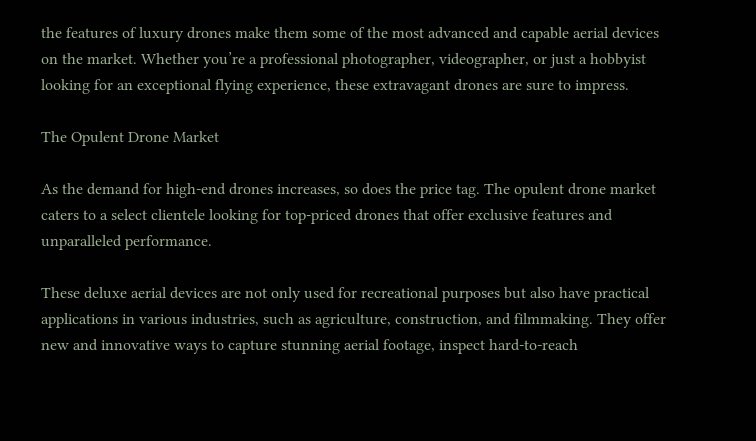the features of luxury drones make them some of the most advanced and capable aerial devices on the market. Whether you’re a professional photographer, videographer, or just a hobbyist looking for an exceptional flying experience, these extravagant drones are sure to impress.

The Opulent Drone Market

As the demand for high-end drones increases, so does the price tag. The opulent drone market caters to a select clientele looking for top-priced drones that offer exclusive features and unparalleled performance.

These deluxe aerial devices are not only used for recreational purposes but also have practical applications in various industries, such as agriculture, construction, and filmmaking. They offer new and innovative ways to capture stunning aerial footage, inspect hard-to-reach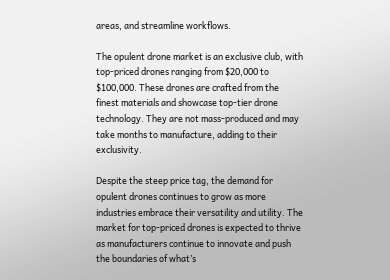areas, and streamline workflows.

The opulent drone market is an exclusive club, with top-priced drones ranging from $20,000 to $100,000. These drones are crafted from the finest materials and showcase top-tier drone technology. They are not mass-produced and may take months to manufacture, adding to their exclusivity.

Despite the steep price tag, the demand for opulent drones continues to grow as more industries embrace their versatility and utility. The market for top-priced drones is expected to thrive as manufacturers continue to innovate and push the boundaries of what’s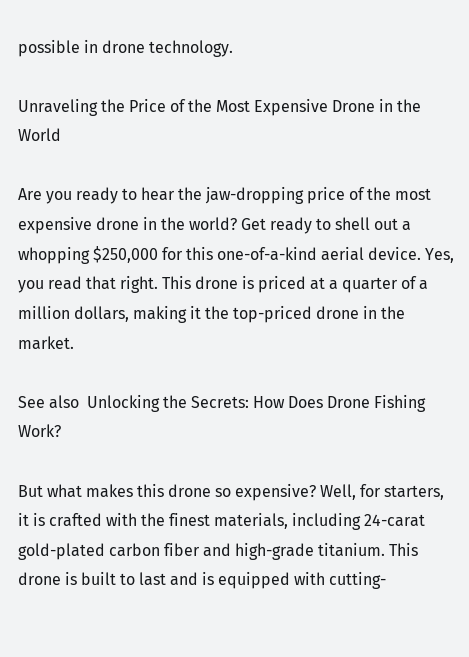possible in drone technology.

Unraveling the Price of the Most Expensive Drone in the World

Are you ready to hear the jaw-dropping price of the most expensive drone in the world? Get ready to shell out a whopping $250,000 for this one-of-a-kind aerial device. Yes, you read that right. This drone is priced at a quarter of a million dollars, making it the top-priced drone in the market.

See also  Unlocking the Secrets: How Does Drone Fishing Work?

But what makes this drone so expensive? Well, for starters, it is crafted with the finest materials, including 24-carat gold-plated carbon fiber and high-grade titanium. This drone is built to last and is equipped with cutting-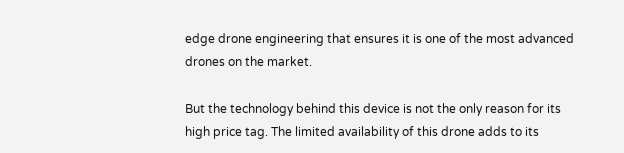edge drone engineering that ensures it is one of the most advanced drones on the market.

But the technology behind this device is not the only reason for its high price tag. The limited availability of this drone adds to its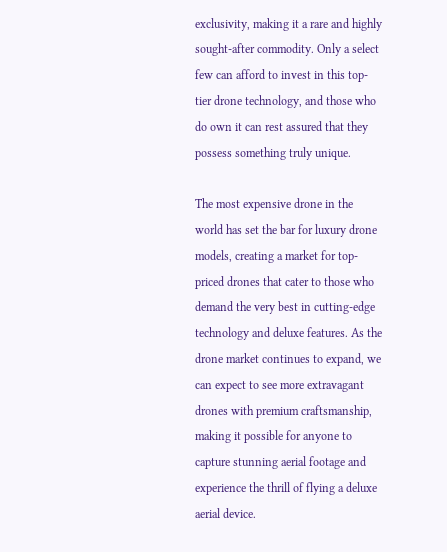exclusivity, making it a rare and highly sought-after commodity. Only a select few can afford to invest in this top-tier drone technology, and those who do own it can rest assured that they possess something truly unique.

The most expensive drone in the world has set the bar for luxury drone models, creating a market for top-priced drones that cater to those who demand the very best in cutting-edge technology and deluxe features. As the drone market continues to expand, we can expect to see more extravagant drones with premium craftsmanship, making it possible for anyone to capture stunning aerial footage and experience the thrill of flying a deluxe aerial device.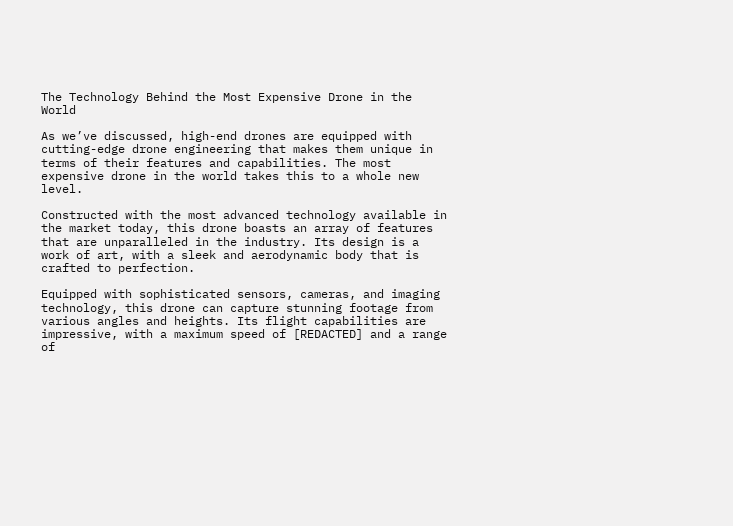The Technology Behind the Most Expensive Drone in the World

As we’ve discussed, high-end drones are equipped with cutting-edge drone engineering that makes them unique in terms of their features and capabilities. The most expensive drone in the world takes this to a whole new level.

Constructed with the most advanced technology available in the market today, this drone boasts an array of features that are unparalleled in the industry. Its design is a work of art, with a sleek and aerodynamic body that is crafted to perfection.

Equipped with sophisticated sensors, cameras, and imaging technology, this drone can capture stunning footage from various angles and heights. Its flight capabilities are impressive, with a maximum speed of [REDACTED] and a range of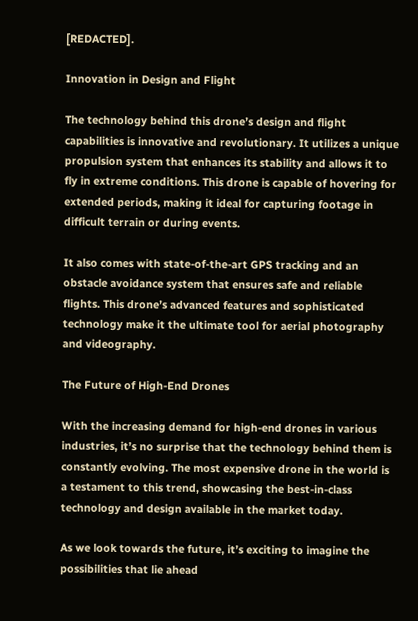[REDACTED].

Innovation in Design and Flight

The technology behind this drone’s design and flight capabilities is innovative and revolutionary. It utilizes a unique propulsion system that enhances its stability and allows it to fly in extreme conditions. This drone is capable of hovering for extended periods, making it ideal for capturing footage in difficult terrain or during events.

It also comes with state-of-the-art GPS tracking and an obstacle avoidance system that ensures safe and reliable flights. This drone’s advanced features and sophisticated technology make it the ultimate tool for aerial photography and videography.

The Future of High-End Drones

With the increasing demand for high-end drones in various industries, it’s no surprise that the technology behind them is constantly evolving. The most expensive drone in the world is a testament to this trend, showcasing the best-in-class technology and design available in the market today.

As we look towards the future, it’s exciting to imagine the possibilities that lie ahead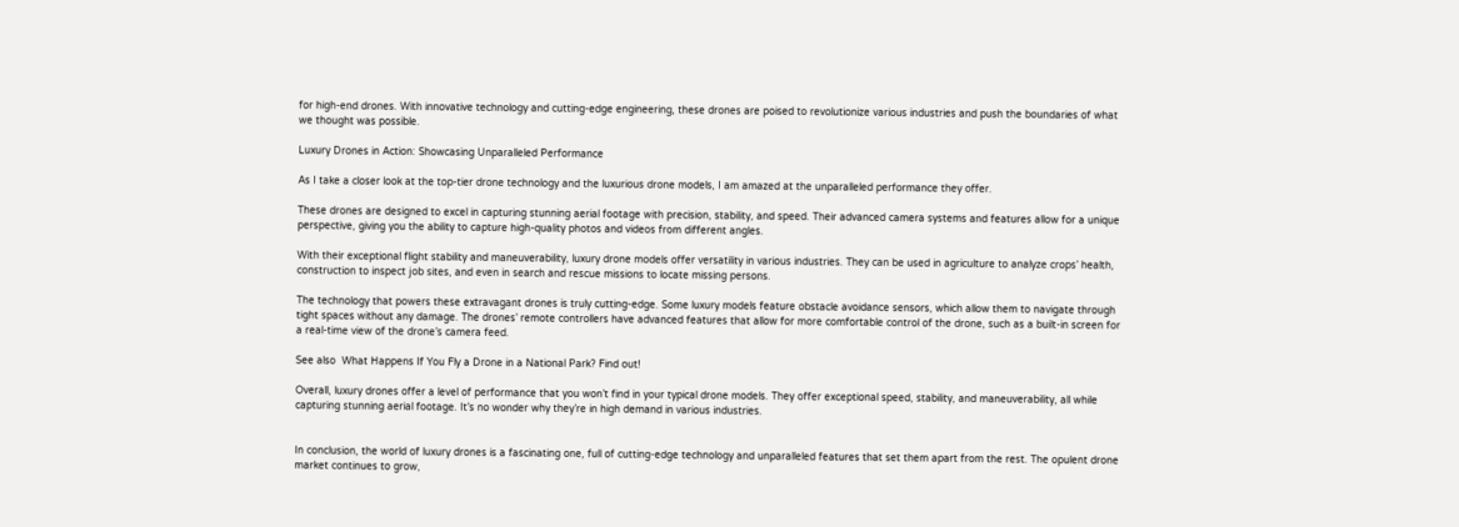for high-end drones. With innovative technology and cutting-edge engineering, these drones are poised to revolutionize various industries and push the boundaries of what we thought was possible.

Luxury Drones in Action: Showcasing Unparalleled Performance

As I take a closer look at the top-tier drone technology and the luxurious drone models, I am amazed at the unparalleled performance they offer.

These drones are designed to excel in capturing stunning aerial footage with precision, stability, and speed. Their advanced camera systems and features allow for a unique perspective, giving you the ability to capture high-quality photos and videos from different angles.

With their exceptional flight stability and maneuverability, luxury drone models offer versatility in various industries. They can be used in agriculture to analyze crops’ health, construction to inspect job sites, and even in search and rescue missions to locate missing persons.

The technology that powers these extravagant drones is truly cutting-edge. Some luxury models feature obstacle avoidance sensors, which allow them to navigate through tight spaces without any damage. The drones’ remote controllers have advanced features that allow for more comfortable control of the drone, such as a built-in screen for a real-time view of the drone’s camera feed.

See also  What Happens If You Fly a Drone in a National Park? Find out!

Overall, luxury drones offer a level of performance that you won’t find in your typical drone models. They offer exceptional speed, stability, and maneuverability, all while capturing stunning aerial footage. It’s no wonder why they’re in high demand in various industries.


In conclusion, the world of luxury drones is a fascinating one, full of cutting-edge technology and unparalleled features that set them apart from the rest. The opulent drone market continues to grow,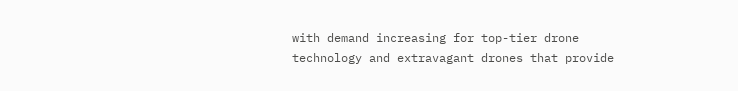with demand increasing for top-tier drone technology and extravagant drones that provide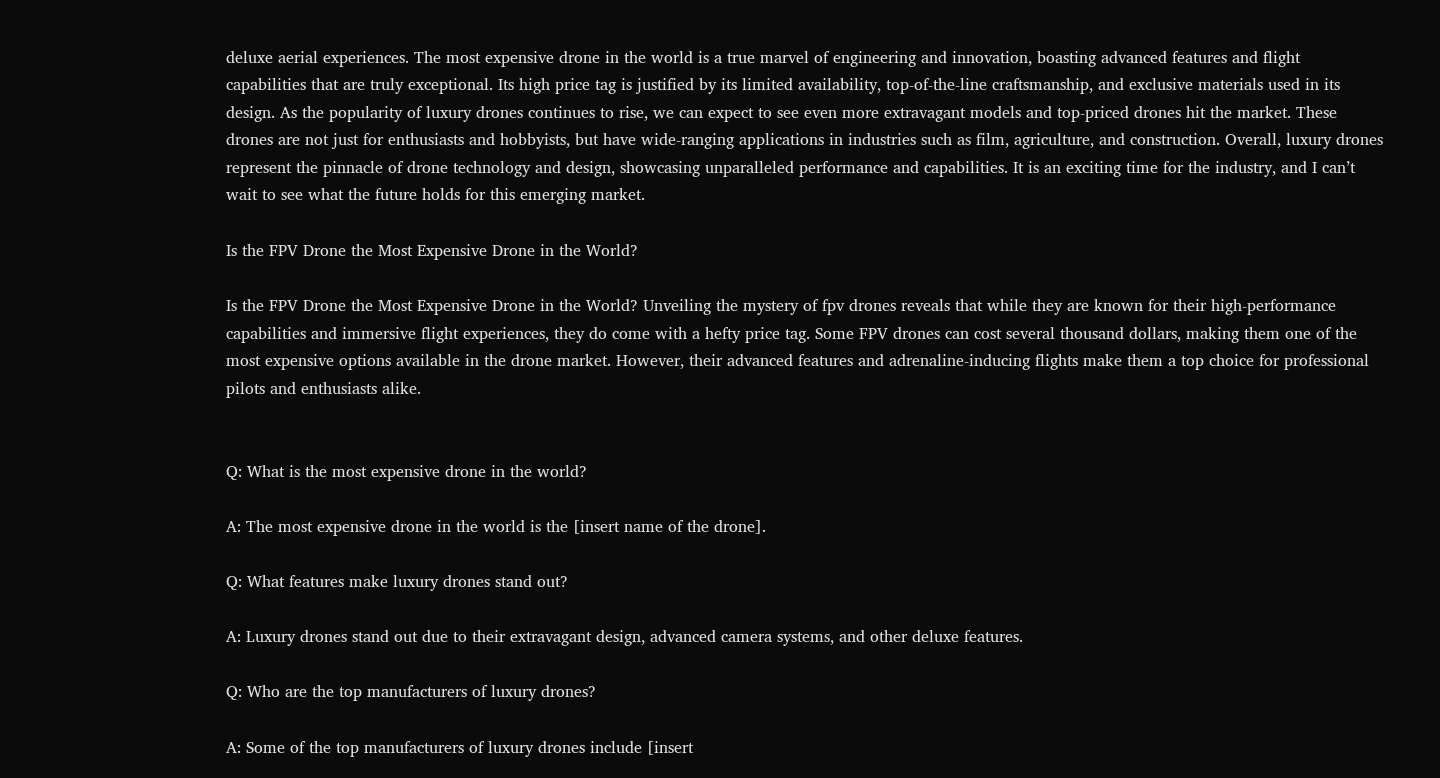deluxe aerial experiences. The most expensive drone in the world is a true marvel of engineering and innovation, boasting advanced features and flight capabilities that are truly exceptional. Its high price tag is justified by its limited availability, top-of-the-line craftsmanship, and exclusive materials used in its design. As the popularity of luxury drones continues to rise, we can expect to see even more extravagant models and top-priced drones hit the market. These drones are not just for enthusiasts and hobbyists, but have wide-ranging applications in industries such as film, agriculture, and construction. Overall, luxury drones represent the pinnacle of drone technology and design, showcasing unparalleled performance and capabilities. It is an exciting time for the industry, and I can’t wait to see what the future holds for this emerging market.

Is the FPV Drone the Most Expensive Drone in the World?

Is the FPV Drone the Most Expensive Drone in the World? Unveiling the mystery of fpv drones reveals that while they are known for their high-performance capabilities and immersive flight experiences, they do come with a hefty price tag. Some FPV drones can cost several thousand dollars, making them one of the most expensive options available in the drone market. However, their advanced features and adrenaline-inducing flights make them a top choice for professional pilots and enthusiasts alike.


Q: What is the most expensive drone in the world?

A: The most expensive drone in the world is the [insert name of the drone].

Q: What features make luxury drones stand out?

A: Luxury drones stand out due to their extravagant design, advanced camera systems, and other deluxe features.

Q: Who are the top manufacturers of luxury drones?

A: Some of the top manufacturers of luxury drones include [insert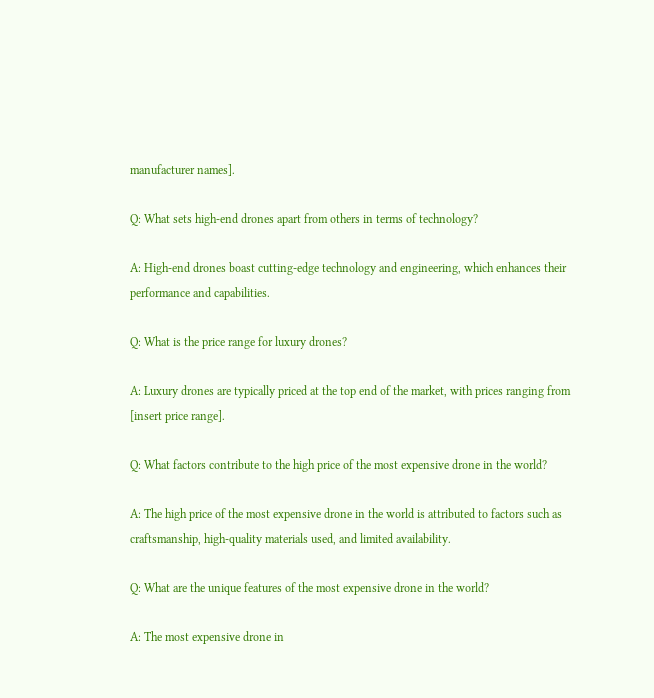manufacturer names].

Q: What sets high-end drones apart from others in terms of technology?

A: High-end drones boast cutting-edge technology and engineering, which enhances their performance and capabilities.

Q: What is the price range for luxury drones?

A: Luxury drones are typically priced at the top end of the market, with prices ranging from [insert price range].

Q: What factors contribute to the high price of the most expensive drone in the world?

A: The high price of the most expensive drone in the world is attributed to factors such as craftsmanship, high-quality materials used, and limited availability.

Q: What are the unique features of the most expensive drone in the world?

A: The most expensive drone in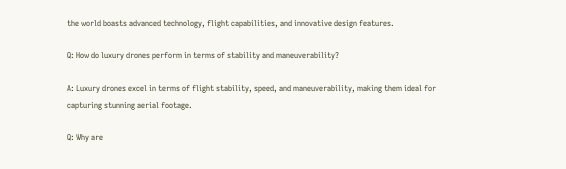the world boasts advanced technology, flight capabilities, and innovative design features.

Q: How do luxury drones perform in terms of stability and maneuverability?

A: Luxury drones excel in terms of flight stability, speed, and maneuverability, making them ideal for capturing stunning aerial footage.

Q: Why are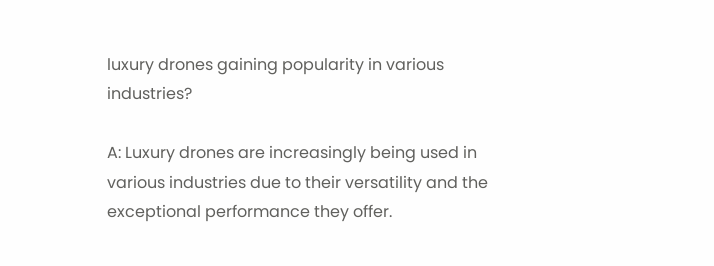luxury drones gaining popularity in various industries?

A: Luxury drones are increasingly being used in various industries due to their versatility and the exceptional performance they offer.